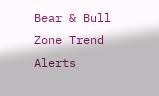Bear & Bull Zone Trend Alerts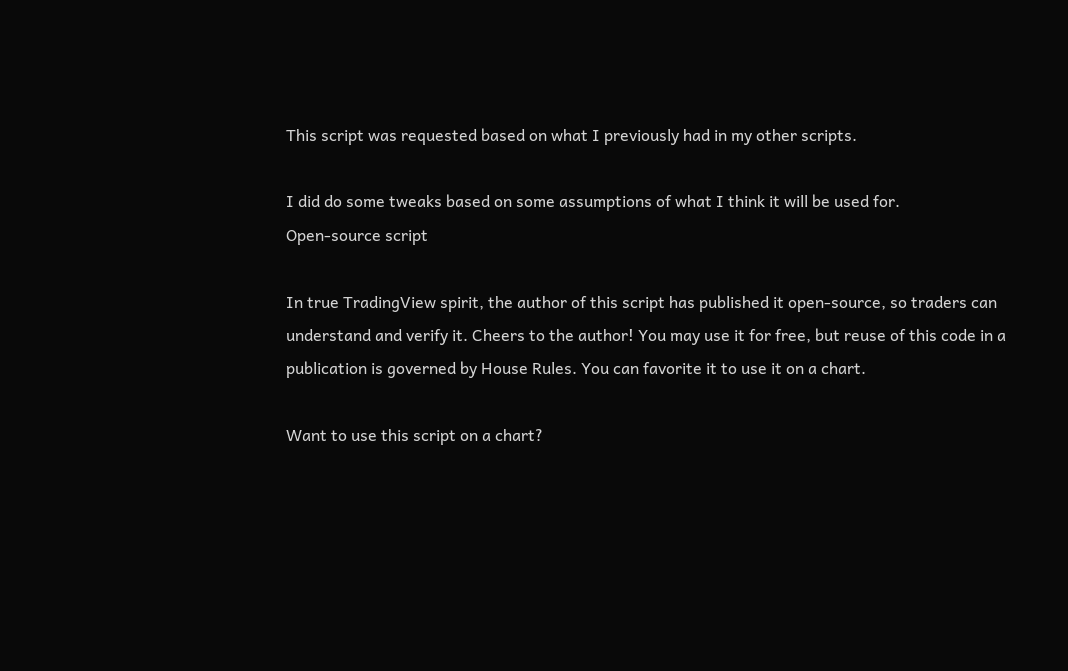This script was requested based on what I previously had in my other scripts.

I did do some tweaks based on some assumptions of what I think it will be used for.
Open-source script

In true TradingView spirit, the author of this script has published it open-source, so traders can understand and verify it. Cheers to the author! You may use it for free, but reuse of this code in a publication is governed by House Rules. You can favorite it to use it on a chart.

Want to use this script on a chart?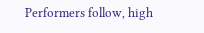Performers follow, high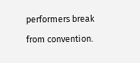performers break from convention.